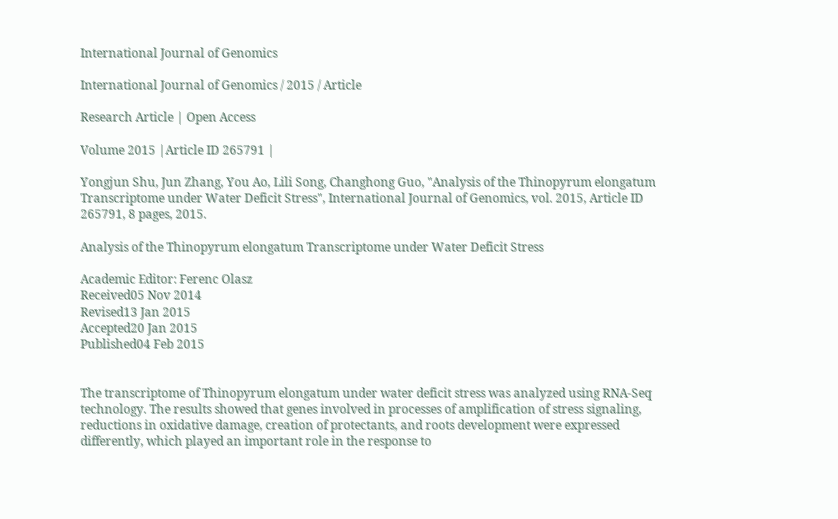International Journal of Genomics

International Journal of Genomics / 2015 / Article

Research Article | Open Access

Volume 2015 |Article ID 265791 |

Yongjun Shu, Jun Zhang, You Ao, Lili Song, Changhong Guo, "Analysis of the Thinopyrum elongatum Transcriptome under Water Deficit Stress", International Journal of Genomics, vol. 2015, Article ID 265791, 8 pages, 2015.

Analysis of the Thinopyrum elongatum Transcriptome under Water Deficit Stress

Academic Editor: Ferenc Olasz
Received05 Nov 2014
Revised13 Jan 2015
Accepted20 Jan 2015
Published04 Feb 2015


The transcriptome of Thinopyrum elongatum under water deficit stress was analyzed using RNA-Seq technology. The results showed that genes involved in processes of amplification of stress signaling, reductions in oxidative damage, creation of protectants, and roots development were expressed differently, which played an important role in the response to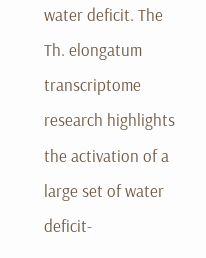water deficit. The Th. elongatum transcriptome research highlights the activation of a large set of water deficit-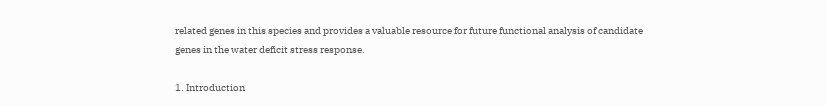related genes in this species and provides a valuable resource for future functional analysis of candidate genes in the water deficit stress response.

1. Introduction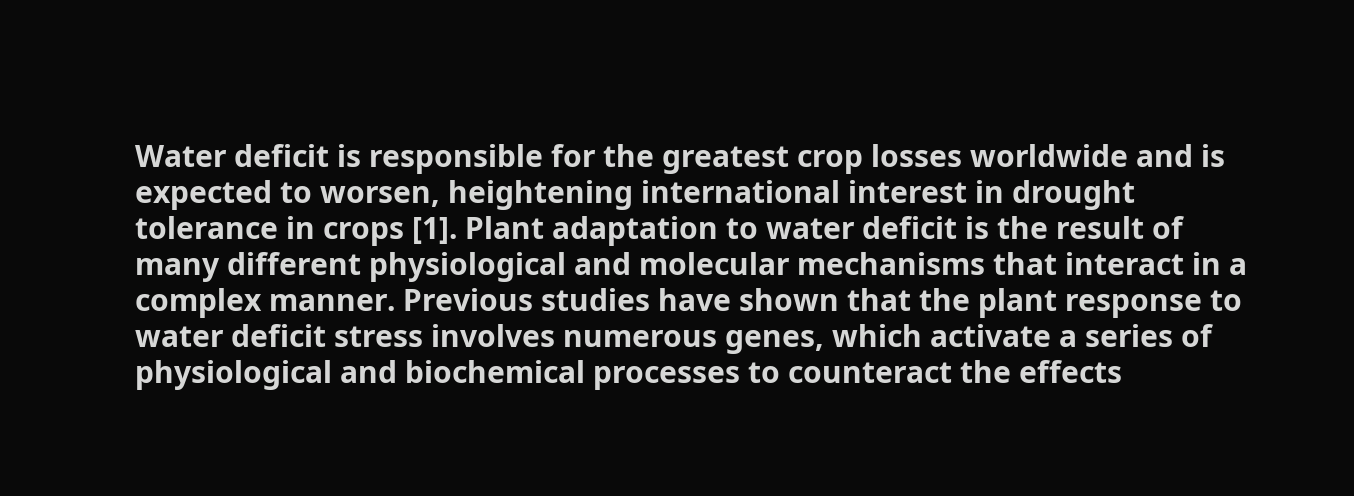Water deficit is responsible for the greatest crop losses worldwide and is expected to worsen, heightening international interest in drought tolerance in crops [1]. Plant adaptation to water deficit is the result of many different physiological and molecular mechanisms that interact in a complex manner. Previous studies have shown that the plant response to water deficit stress involves numerous genes, which activate a series of physiological and biochemical processes to counteract the effects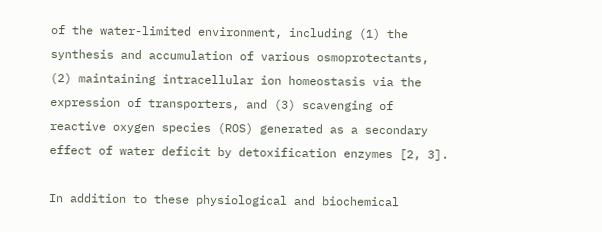of the water-limited environment, including (1) the synthesis and accumulation of various osmoprotectants, (2) maintaining intracellular ion homeostasis via the expression of transporters, and (3) scavenging of reactive oxygen species (ROS) generated as a secondary effect of water deficit by detoxification enzymes [2, 3].

In addition to these physiological and biochemical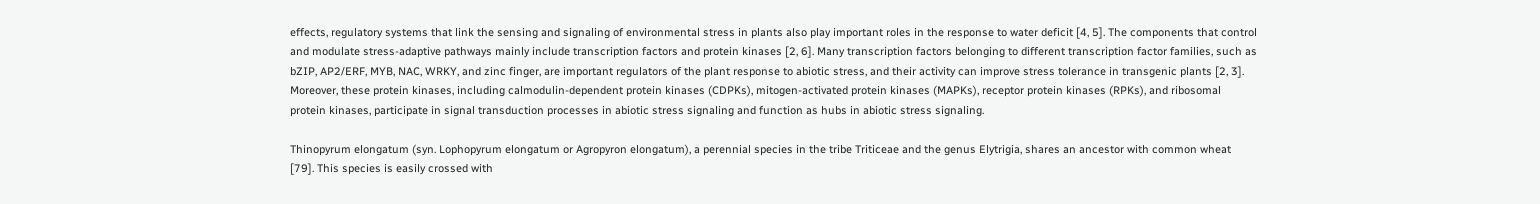effects, regulatory systems that link the sensing and signaling of environmental stress in plants also play important roles in the response to water deficit [4, 5]. The components that control and modulate stress-adaptive pathways mainly include transcription factors and protein kinases [2, 6]. Many transcription factors belonging to different transcription factor families, such as bZIP, AP2/ERF, MYB, NAC, WRKY, and zinc finger, are important regulators of the plant response to abiotic stress, and their activity can improve stress tolerance in transgenic plants [2, 3]. Moreover, these protein kinases, including calmodulin-dependent protein kinases (CDPKs), mitogen-activated protein kinases (MAPKs), receptor protein kinases (RPKs), and ribosomal protein kinases, participate in signal transduction processes in abiotic stress signaling and function as hubs in abiotic stress signaling.

Thinopyrum elongatum (syn. Lophopyrum elongatum or Agropyron elongatum), a perennial species in the tribe Triticeae and the genus Elytrigia, shares an ancestor with common wheat [79]. This species is easily crossed with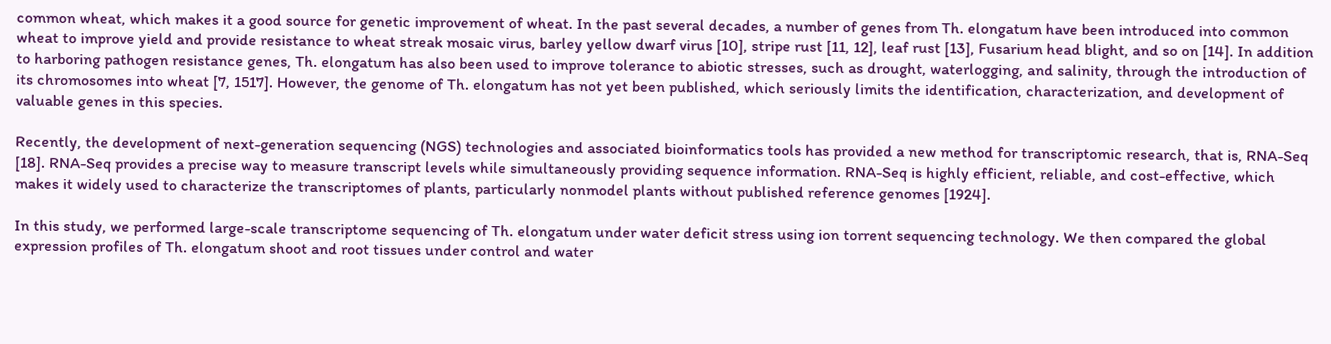common wheat, which makes it a good source for genetic improvement of wheat. In the past several decades, a number of genes from Th. elongatum have been introduced into common wheat to improve yield and provide resistance to wheat streak mosaic virus, barley yellow dwarf virus [10], stripe rust [11, 12], leaf rust [13], Fusarium head blight, and so on [14]. In addition to harboring pathogen resistance genes, Th. elongatum has also been used to improve tolerance to abiotic stresses, such as drought, waterlogging, and salinity, through the introduction of its chromosomes into wheat [7, 1517]. However, the genome of Th. elongatum has not yet been published, which seriously limits the identification, characterization, and development of valuable genes in this species.

Recently, the development of next-generation sequencing (NGS) technologies and associated bioinformatics tools has provided a new method for transcriptomic research, that is, RNA-Seq [18]. RNA-Seq provides a precise way to measure transcript levels while simultaneously providing sequence information. RNA-Seq is highly efficient, reliable, and cost-effective, which makes it widely used to characterize the transcriptomes of plants, particularly nonmodel plants without published reference genomes [1924].

In this study, we performed large-scale transcriptome sequencing of Th. elongatum under water deficit stress using ion torrent sequencing technology. We then compared the global expression profiles of Th. elongatum shoot and root tissues under control and water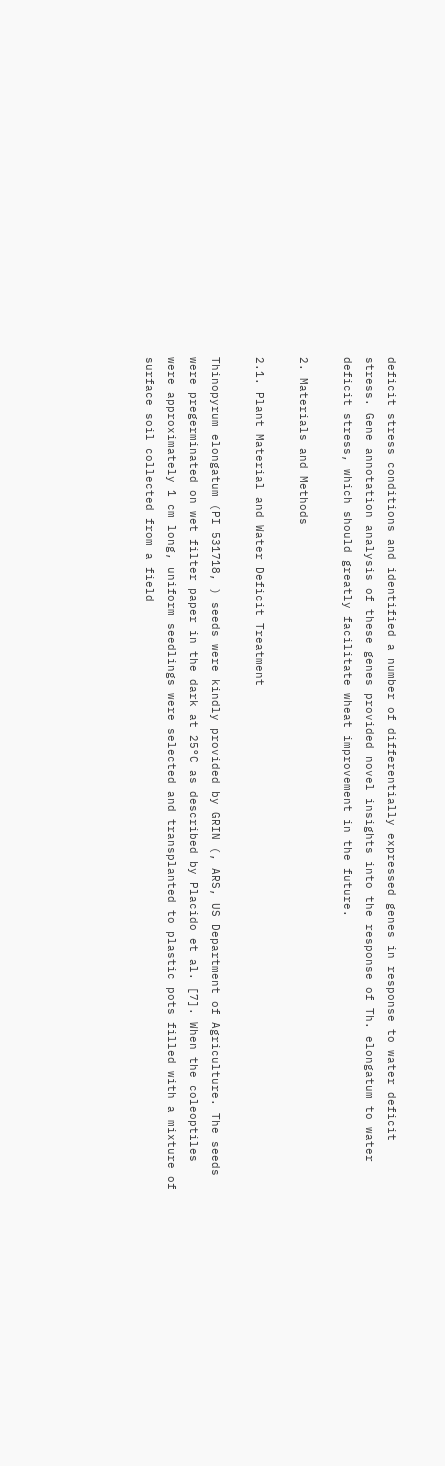deficit stress conditions and identified a number of differentially expressed genes in response to water deficit stress. Gene annotation analysis of these genes provided novel insights into the response of Th. elongatum to water deficit stress, which should greatly facilitate wheat improvement in the future.

2. Materials and Methods

2.1. Plant Material and Water Deficit Treatment

Thinopyrum elongatum (PI 531718, ) seeds were kindly provided by GRIN (, ARS, US Department of Agriculture. The seeds were pregerminated on wet filter paper in the dark at 25°C as described by Placido et al. [7]. When the coleoptiles were approximately 1 cm long, uniform seedlings were selected and transplanted to plastic pots filled with a mixture of surface soil collected from a field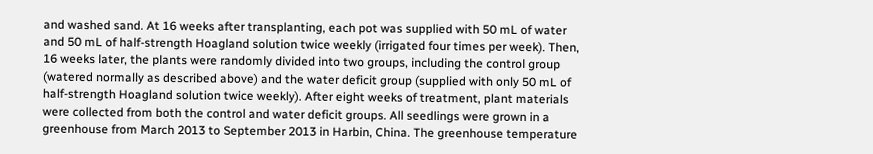and washed sand. At 16 weeks after transplanting, each pot was supplied with 50 mL of water and 50 mL of half-strength Hoagland solution twice weekly (irrigated four times per week). Then, 16 weeks later, the plants were randomly divided into two groups, including the control group (watered normally as described above) and the water deficit group (supplied with only 50 mL of half-strength Hoagland solution twice weekly). After eight weeks of treatment, plant materials were collected from both the control and water deficit groups. All seedlings were grown in a greenhouse from March 2013 to September 2013 in Harbin, China. The greenhouse temperature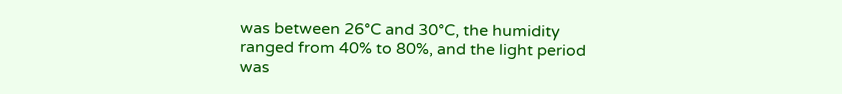was between 26°C and 30°C, the humidity ranged from 40% to 80%, and the light period was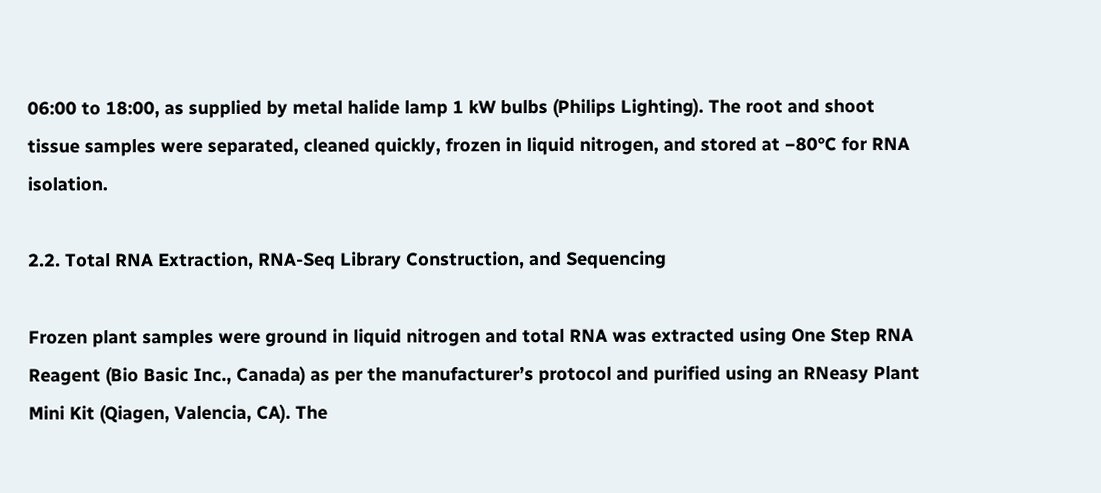06:00 to 18:00, as supplied by metal halide lamp 1 kW bulbs (Philips Lighting). The root and shoot tissue samples were separated, cleaned quickly, frozen in liquid nitrogen, and stored at −80°C for RNA isolation.

2.2. Total RNA Extraction, RNA-Seq Library Construction, and Sequencing

Frozen plant samples were ground in liquid nitrogen and total RNA was extracted using One Step RNA Reagent (Bio Basic Inc., Canada) as per the manufacturer’s protocol and purified using an RNeasy Plant Mini Kit (Qiagen, Valencia, CA). The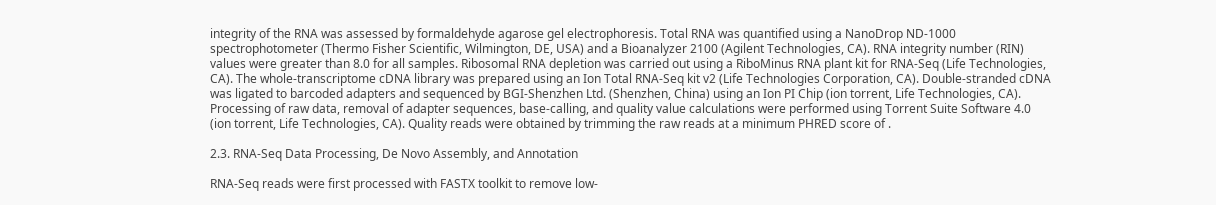integrity of the RNA was assessed by formaldehyde agarose gel electrophoresis. Total RNA was quantified using a NanoDrop ND-1000 spectrophotometer (Thermo Fisher Scientific, Wilmington, DE, USA) and a Bioanalyzer 2100 (Agilent Technologies, CA). RNA integrity number (RIN) values were greater than 8.0 for all samples. Ribosomal RNA depletion was carried out using a RiboMinus RNA plant kit for RNA-Seq (Life Technologies, CA). The whole-transcriptome cDNA library was prepared using an Ion Total RNA-Seq kit v2 (Life Technologies Corporation, CA). Double-stranded cDNA was ligated to barcoded adapters and sequenced by BGI-Shenzhen Ltd. (Shenzhen, China) using an Ion PI Chip (ion torrent, Life Technologies, CA). Processing of raw data, removal of adapter sequences, base-calling, and quality value calculations were performed using Torrent Suite Software 4.0 (ion torrent, Life Technologies, CA). Quality reads were obtained by trimming the raw reads at a minimum PHRED score of .

2.3. RNA-Seq Data Processing, De Novo Assembly, and Annotation

RNA-Seq reads were first processed with FASTX toolkit to remove low-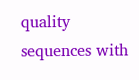quality sequences with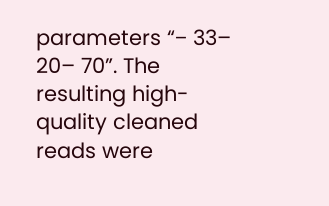parameters “− 33– 20– 70”. The resulting high-quality cleaned reads were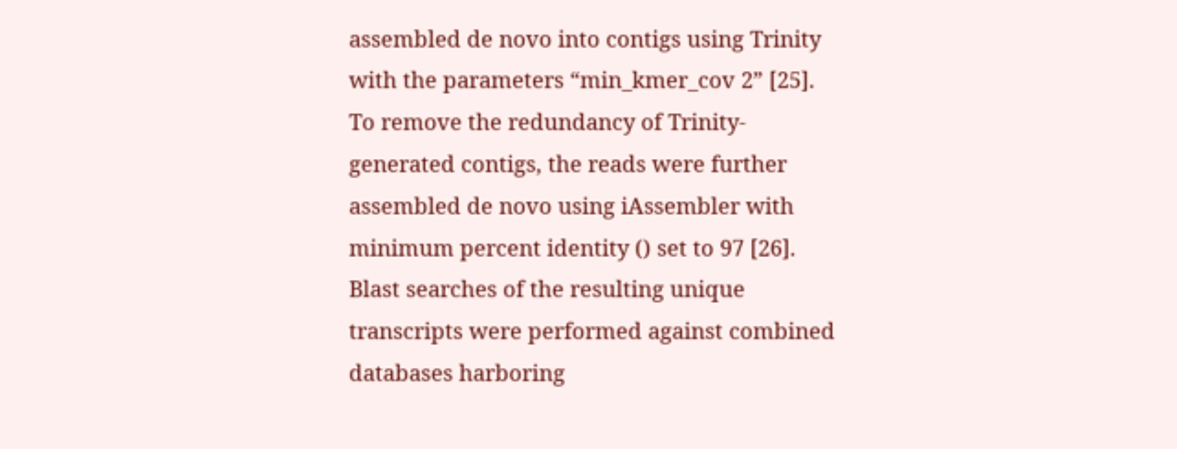assembled de novo into contigs using Trinity with the parameters “min_kmer_cov 2” [25]. To remove the redundancy of Trinity-generated contigs, the reads were further assembled de novo using iAssembler with minimum percent identity () set to 97 [26]. Blast searches of the resulting unique transcripts were performed against combined databases harboring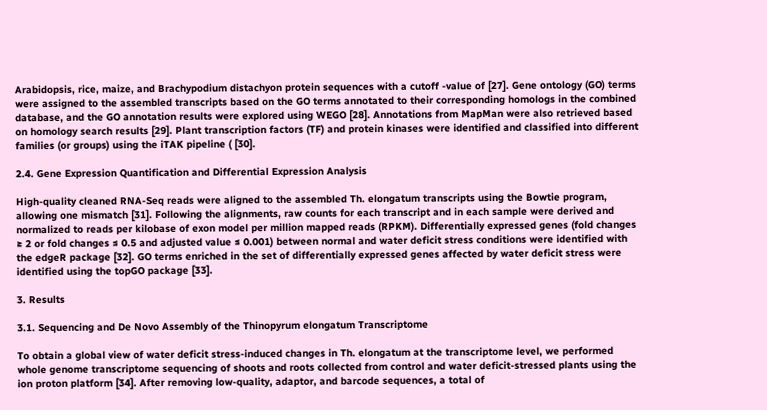Arabidopsis, rice, maize, and Brachypodium distachyon protein sequences with a cutoff -value of [27]. Gene ontology (GO) terms were assigned to the assembled transcripts based on the GO terms annotated to their corresponding homologs in the combined database, and the GO annotation results were explored using WEGO [28]. Annotations from MapMan were also retrieved based on homology search results [29]. Plant transcription factors (TF) and protein kinases were identified and classified into different families (or groups) using the iTAK pipeline ( [30].

2.4. Gene Expression Quantification and Differential Expression Analysis

High-quality cleaned RNA-Seq reads were aligned to the assembled Th. elongatum transcripts using the Bowtie program, allowing one mismatch [31]. Following the alignments, raw counts for each transcript and in each sample were derived and normalized to reads per kilobase of exon model per million mapped reads (RPKM). Differentially expressed genes (fold changes ≥ 2 or fold changes ≤ 0.5 and adjusted value ≤ 0.001) between normal and water deficit stress conditions were identified with the edgeR package [32]. GO terms enriched in the set of differentially expressed genes affected by water deficit stress were identified using the topGO package [33].

3. Results

3.1. Sequencing and De Novo Assembly of the Thinopyrum elongatum Transcriptome

To obtain a global view of water deficit stress-induced changes in Th. elongatum at the transcriptome level, we performed whole genome transcriptome sequencing of shoots and roots collected from control and water deficit-stressed plants using the ion proton platform [34]. After removing low-quality, adaptor, and barcode sequences, a total of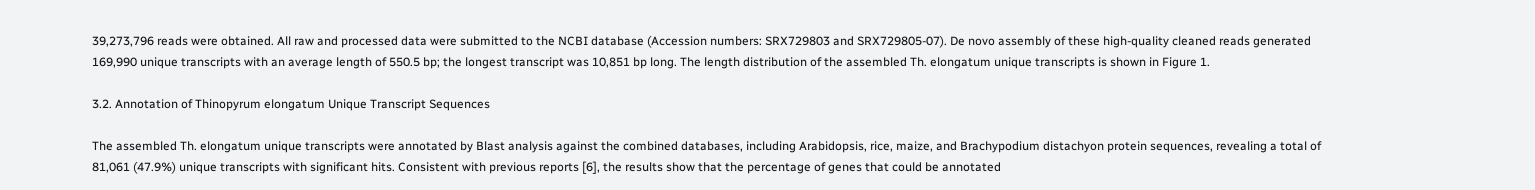39,273,796 reads were obtained. All raw and processed data were submitted to the NCBI database (Accession numbers: SRX729803 and SRX729805-07). De novo assembly of these high-quality cleaned reads generated 169,990 unique transcripts with an average length of 550.5 bp; the longest transcript was 10,851 bp long. The length distribution of the assembled Th. elongatum unique transcripts is shown in Figure 1.

3.2. Annotation of Thinopyrum elongatum Unique Transcript Sequences

The assembled Th. elongatum unique transcripts were annotated by Blast analysis against the combined databases, including Arabidopsis, rice, maize, and Brachypodium distachyon protein sequences, revealing a total of 81,061 (47.9%) unique transcripts with significant hits. Consistent with previous reports [6], the results show that the percentage of genes that could be annotated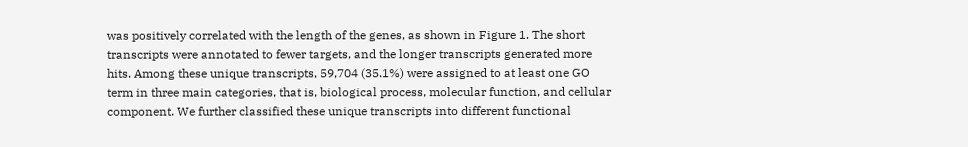was positively correlated with the length of the genes, as shown in Figure 1. The short transcripts were annotated to fewer targets, and the longer transcripts generated more hits. Among these unique transcripts, 59,704 (35.1%) were assigned to at least one GO term in three main categories, that is, biological process, molecular function, and cellular component. We further classified these unique transcripts into different functional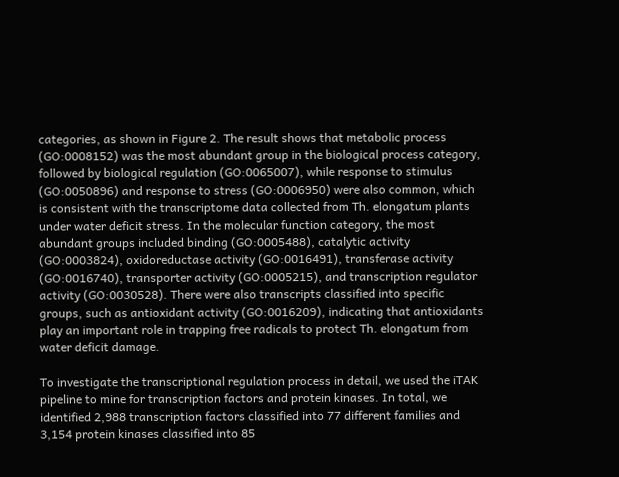categories, as shown in Figure 2. The result shows that metabolic process (GO:0008152) was the most abundant group in the biological process category, followed by biological regulation (GO:0065007), while response to stimulus (GO:0050896) and response to stress (GO:0006950) were also common, which is consistent with the transcriptome data collected from Th. elongatum plants under water deficit stress. In the molecular function category, the most abundant groups included binding (GO:0005488), catalytic activity (GO:0003824), oxidoreductase activity (GO:0016491), transferase activity (GO:0016740), transporter activity (GO:0005215), and transcription regulator activity (GO:0030528). There were also transcripts classified into specific groups, such as antioxidant activity (GO:0016209), indicating that antioxidants play an important role in trapping free radicals to protect Th. elongatum from water deficit damage.

To investigate the transcriptional regulation process in detail, we used the iTAK pipeline to mine for transcription factors and protein kinases. In total, we identified 2,988 transcription factors classified into 77 different families and 3,154 protein kinases classified into 85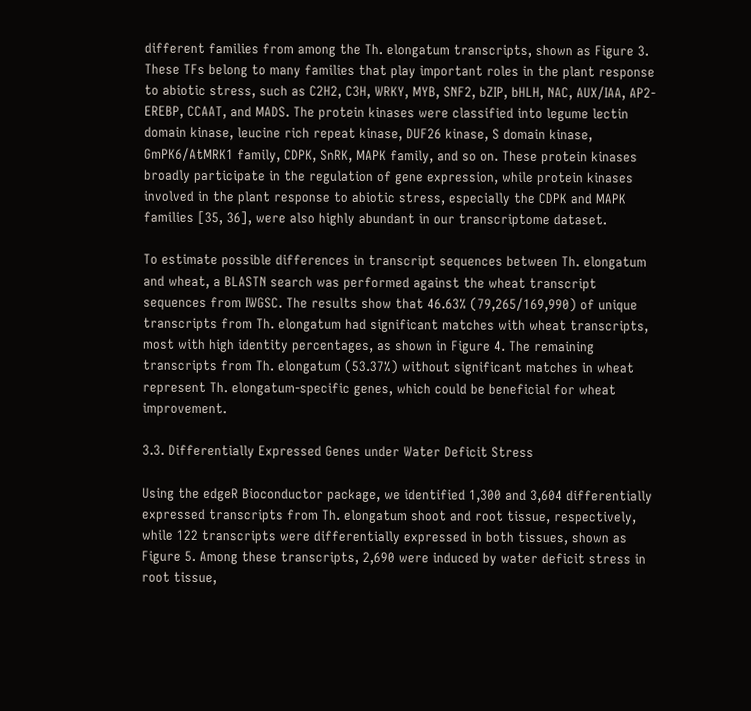different families from among the Th. elongatum transcripts, shown as Figure 3. These TFs belong to many families that play important roles in the plant response to abiotic stress, such as C2H2, C3H, WRKY, MYB, SNF2, bZIP, bHLH, NAC, AUX/IAA, AP2-EREBP, CCAAT, and MADS. The protein kinases were classified into legume lectin domain kinase, leucine rich repeat kinase, DUF26 kinase, S domain kinase, GmPK6/AtMRK1 family, CDPK, SnRK, MAPK family, and so on. These protein kinases broadly participate in the regulation of gene expression, while protein kinases involved in the plant response to abiotic stress, especially the CDPK and MAPK families [35, 36], were also highly abundant in our transcriptome dataset.

To estimate possible differences in transcript sequences between Th. elongatum and wheat, a BLASTN search was performed against the wheat transcript sequences from IWGSC. The results show that 46.63% (79,265/169,990) of unique transcripts from Th. elongatum had significant matches with wheat transcripts, most with high identity percentages, as shown in Figure 4. The remaining transcripts from Th. elongatum (53.37%) without significant matches in wheat represent Th. elongatum-specific genes, which could be beneficial for wheat improvement.

3.3. Differentially Expressed Genes under Water Deficit Stress

Using the edgeR Bioconductor package, we identified 1,300 and 3,604 differentially expressed transcripts from Th. elongatum shoot and root tissue, respectively, while 122 transcripts were differentially expressed in both tissues, shown as Figure 5. Among these transcripts, 2,690 were induced by water deficit stress in root tissue,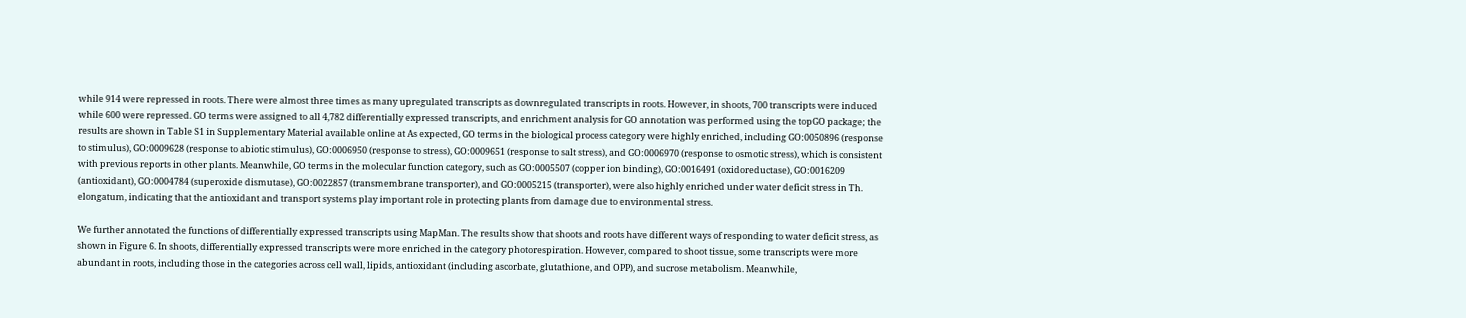while 914 were repressed in roots. There were almost three times as many upregulated transcripts as downregulated transcripts in roots. However, in shoots, 700 transcripts were induced while 600 were repressed. GO terms were assigned to all 4,782 differentially expressed transcripts, and enrichment analysis for GO annotation was performed using the topGO package; the results are shown in Table S1 in Supplementary Material available online at As expected, GO terms in the biological process category were highly enriched, including GO:0050896 (response to stimulus), GO:0009628 (response to abiotic stimulus), GO:0006950 (response to stress), GO:0009651 (response to salt stress), and GO:0006970 (response to osmotic stress), which is consistent with previous reports in other plants. Meanwhile, GO terms in the molecular function category, such as GO:0005507 (copper ion binding), GO:0016491 (oxidoreductase), GO:0016209 (antioxidant), GO:0004784 (superoxide dismutase), GO:0022857 (transmembrane transporter), and GO:0005215 (transporter), were also highly enriched under water deficit stress in Th. elongatum, indicating that the antioxidant and transport systems play important role in protecting plants from damage due to environmental stress.

We further annotated the functions of differentially expressed transcripts using MapMan. The results show that shoots and roots have different ways of responding to water deficit stress, as shown in Figure 6. In shoots, differentially expressed transcripts were more enriched in the category photorespiration. However, compared to shoot tissue, some transcripts were more abundant in roots, including those in the categories across cell wall, lipids, antioxidant (including ascorbate, glutathione, and OPP), and sucrose metabolism. Meanwhile,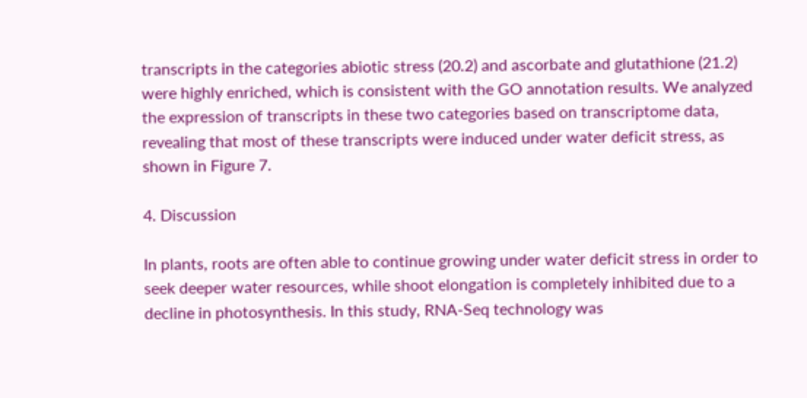transcripts in the categories abiotic stress (20.2) and ascorbate and glutathione (21.2) were highly enriched, which is consistent with the GO annotation results. We analyzed the expression of transcripts in these two categories based on transcriptome data, revealing that most of these transcripts were induced under water deficit stress, as shown in Figure 7.

4. Discussion

In plants, roots are often able to continue growing under water deficit stress in order to seek deeper water resources, while shoot elongation is completely inhibited due to a decline in photosynthesis. In this study, RNA-Seq technology was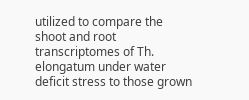utilized to compare the shoot and root transcriptomes of Th. elongatum under water deficit stress to those grown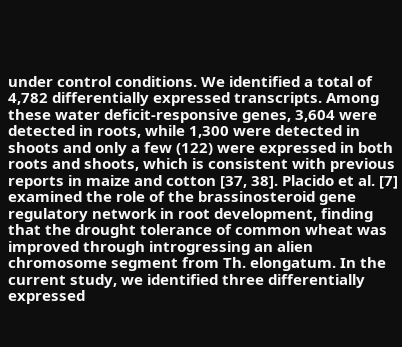under control conditions. We identified a total of 4,782 differentially expressed transcripts. Among these water deficit-responsive genes, 3,604 were detected in roots, while 1,300 were detected in shoots and only a few (122) were expressed in both roots and shoots, which is consistent with previous reports in maize and cotton [37, 38]. Placido et al. [7] examined the role of the brassinosteroid gene regulatory network in root development, finding that the drought tolerance of common wheat was improved through introgressing an alien chromosome segment from Th. elongatum. In the current study, we identified three differentially expressed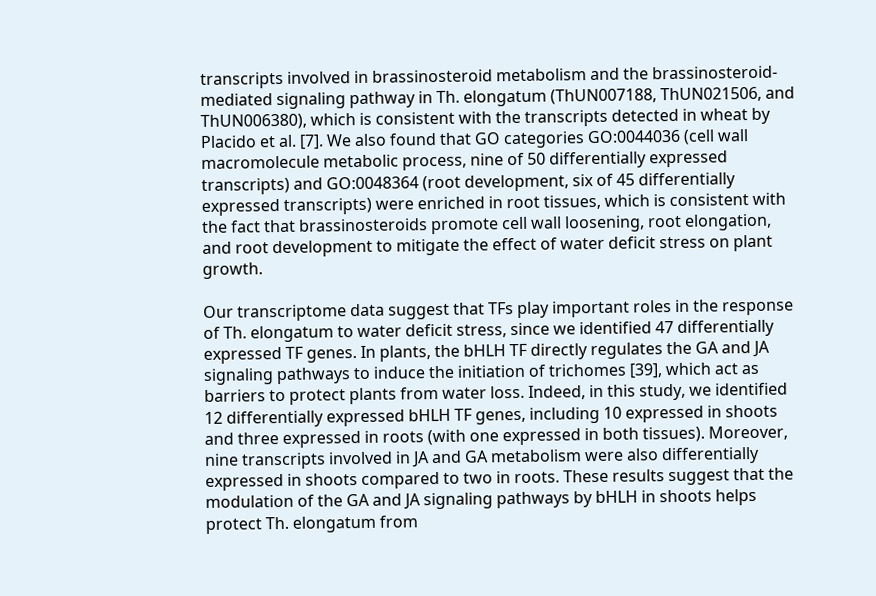transcripts involved in brassinosteroid metabolism and the brassinosteroid-mediated signaling pathway in Th. elongatum (ThUN007188, ThUN021506, and ThUN006380), which is consistent with the transcripts detected in wheat by Placido et al. [7]. We also found that GO categories GO:0044036 (cell wall macromolecule metabolic process, nine of 50 differentially expressed transcripts) and GO:0048364 (root development, six of 45 differentially expressed transcripts) were enriched in root tissues, which is consistent with the fact that brassinosteroids promote cell wall loosening, root elongation, and root development to mitigate the effect of water deficit stress on plant growth.

Our transcriptome data suggest that TFs play important roles in the response of Th. elongatum to water deficit stress, since we identified 47 differentially expressed TF genes. In plants, the bHLH TF directly regulates the GA and JA signaling pathways to induce the initiation of trichomes [39], which act as barriers to protect plants from water loss. Indeed, in this study, we identified 12 differentially expressed bHLH TF genes, including 10 expressed in shoots and three expressed in roots (with one expressed in both tissues). Moreover, nine transcripts involved in JA and GA metabolism were also differentially expressed in shoots compared to two in roots. These results suggest that the modulation of the GA and JA signaling pathways by bHLH in shoots helps protect Th. elongatum from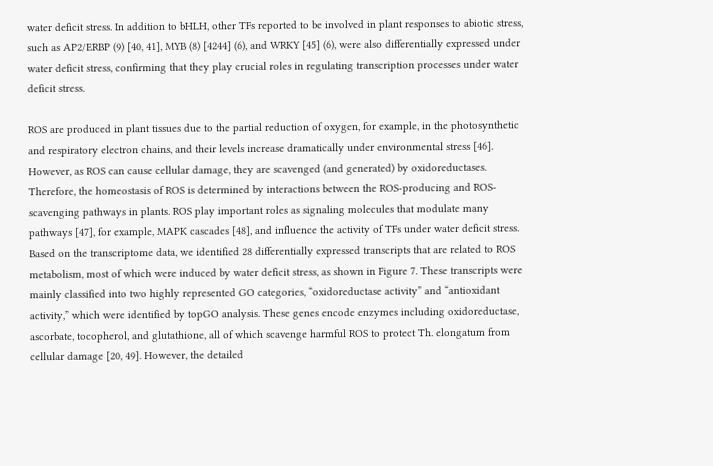water deficit stress. In addition to bHLH, other TFs reported to be involved in plant responses to abiotic stress, such as AP2/ERBP (9) [40, 41], MYB (8) [4244] (6), and WRKY [45] (6), were also differentially expressed under water deficit stress, confirming that they play crucial roles in regulating transcription processes under water deficit stress.

ROS are produced in plant tissues due to the partial reduction of oxygen, for example, in the photosynthetic and respiratory electron chains, and their levels increase dramatically under environmental stress [46]. However, as ROS can cause cellular damage, they are scavenged (and generated) by oxidoreductases. Therefore, the homeostasis of ROS is determined by interactions between the ROS-producing and ROS-scavenging pathways in plants. ROS play important roles as signaling molecules that modulate many pathways [47], for example, MAPK cascades [48], and influence the activity of TFs under water deficit stress. Based on the transcriptome data, we identified 28 differentially expressed transcripts that are related to ROS metabolism, most of which were induced by water deficit stress, as shown in Figure 7. These transcripts were mainly classified into two highly represented GO categories, “oxidoreductase activity” and “antioxidant activity,” which were identified by topGO analysis. These genes encode enzymes including oxidoreductase, ascorbate, tocopherol, and glutathione, all of which scavenge harmful ROS to protect Th. elongatum from cellular damage [20, 49]. However, the detailed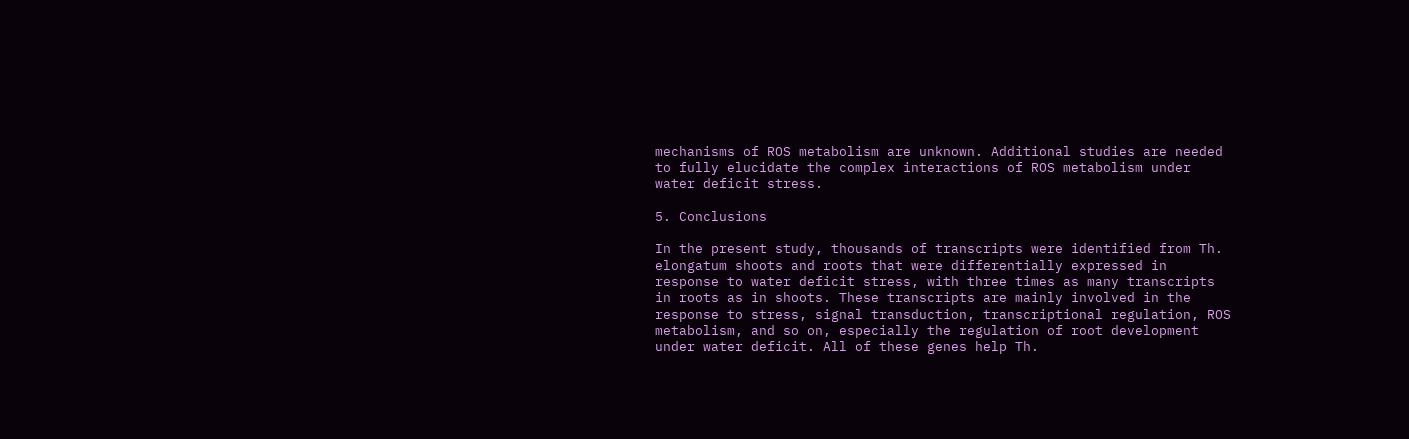mechanisms of ROS metabolism are unknown. Additional studies are needed to fully elucidate the complex interactions of ROS metabolism under water deficit stress.

5. Conclusions

In the present study, thousands of transcripts were identified from Th. elongatum shoots and roots that were differentially expressed in response to water deficit stress, with three times as many transcripts in roots as in shoots. These transcripts are mainly involved in the response to stress, signal transduction, transcriptional regulation, ROS metabolism, and so on, especially the regulation of root development under water deficit. All of these genes help Th.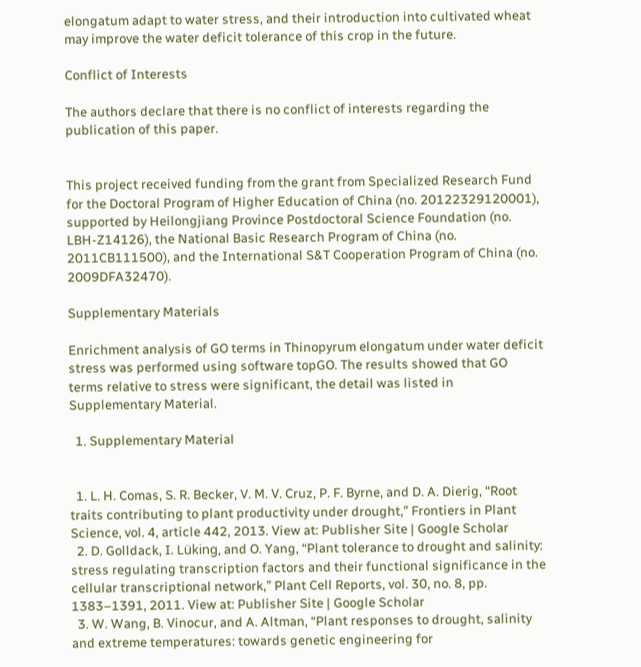elongatum adapt to water stress, and their introduction into cultivated wheat may improve the water deficit tolerance of this crop in the future.

Conflict of Interests

The authors declare that there is no conflict of interests regarding the publication of this paper.


This project received funding from the grant from Specialized Research Fund for the Doctoral Program of Higher Education of China (no. 20122329120001), supported by Heilongjiang Province Postdoctoral Science Foundation (no. LBH-Z14126), the National Basic Research Program of China (no. 2011CB111500), and the International S&T Cooperation Program of China (no. 2009DFA32470).

Supplementary Materials

Enrichment analysis of GO terms in Thinopyrum elongatum under water deficit stress was performed using software topGO. The results showed that GO terms relative to stress were significant, the detail was listed in Supplementary Material.

  1. Supplementary Material


  1. L. H. Comas, S. R. Becker, V. M. V. Cruz, P. F. Byrne, and D. A. Dierig, “Root traits contributing to plant productivity under drought,” Frontiers in Plant Science, vol. 4, article 442, 2013. View at: Publisher Site | Google Scholar
  2. D. Golldack, I. Lüking, and O. Yang, “Plant tolerance to drought and salinity: stress regulating transcription factors and their functional significance in the cellular transcriptional network,” Plant Cell Reports, vol. 30, no. 8, pp. 1383–1391, 2011. View at: Publisher Site | Google Scholar
  3. W. Wang, B. Vinocur, and A. Altman, “Plant responses to drought, salinity and extreme temperatures: towards genetic engineering for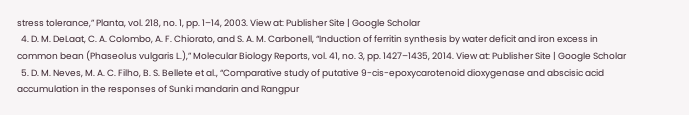stress tolerance,” Planta, vol. 218, no. 1, pp. 1–14, 2003. View at: Publisher Site | Google Scholar
  4. D. M. DeLaat, C. A. Colombo, A. F. Chiorato, and S. A. M. Carbonell, “Induction of ferritin synthesis by water deficit and iron excess in common bean (Phaseolus vulgaris L.),” Molecular Biology Reports, vol. 41, no. 3, pp. 1427–1435, 2014. View at: Publisher Site | Google Scholar
  5. D. M. Neves, M. A. C. Filho, B. S. Bellete et al., “Comparative study of putative 9-cis-epoxycarotenoid dioxygenase and abscisic acid accumulation in the responses of Sunki mandarin and Rangpur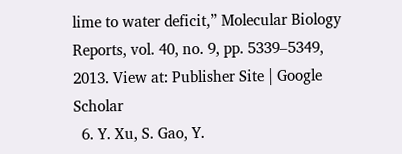lime to water deficit,” Molecular Biology Reports, vol. 40, no. 9, pp. 5339–5349, 2013. View at: Publisher Site | Google Scholar
  6. Y. Xu, S. Gao, Y.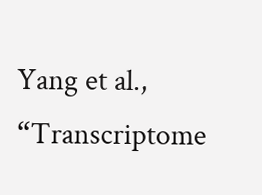Yang et al., “Transcriptome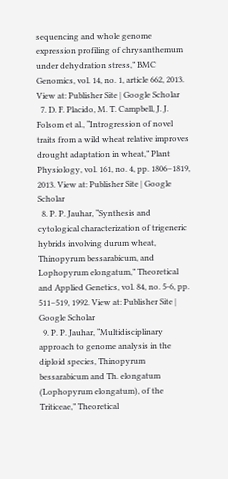sequencing and whole genome expression profiling of chrysanthemum under dehydration stress,” BMC Genomics, vol. 14, no. 1, article 662, 2013. View at: Publisher Site | Google Scholar
  7. D. F. Placido, M. T. Campbell, J. J. Folsom et al., “Introgression of novel traits from a wild wheat relative improves drought adaptation in wheat,” Plant Physiology, vol. 161, no. 4, pp. 1806–1819, 2013. View at: Publisher Site | Google Scholar
  8. P. P. Jauhar, “Synthesis and cytological characterization of trigeneric hybrids involving durum wheat, Thinopyrum bessarabicum, and Lophopyrum elongatum,” Theoretical and Applied Genetics, vol. 84, no. 5-6, pp. 511–519, 1992. View at: Publisher Site | Google Scholar
  9. P. P. Jauhar, “Multidisciplinary approach to genome analysis in the diploid species, Thinopyrum bessarabicum and Th. elongatum (Lophopyrum elongatum), of the Triticeae,” Theoretical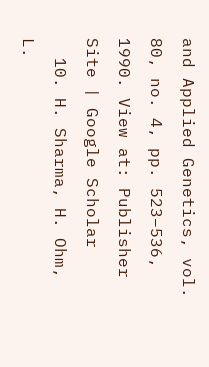and Applied Genetics, vol. 80, no. 4, pp. 523–536, 1990. View at: Publisher Site | Google Scholar
  10. H. Sharma, H. Ohm, L.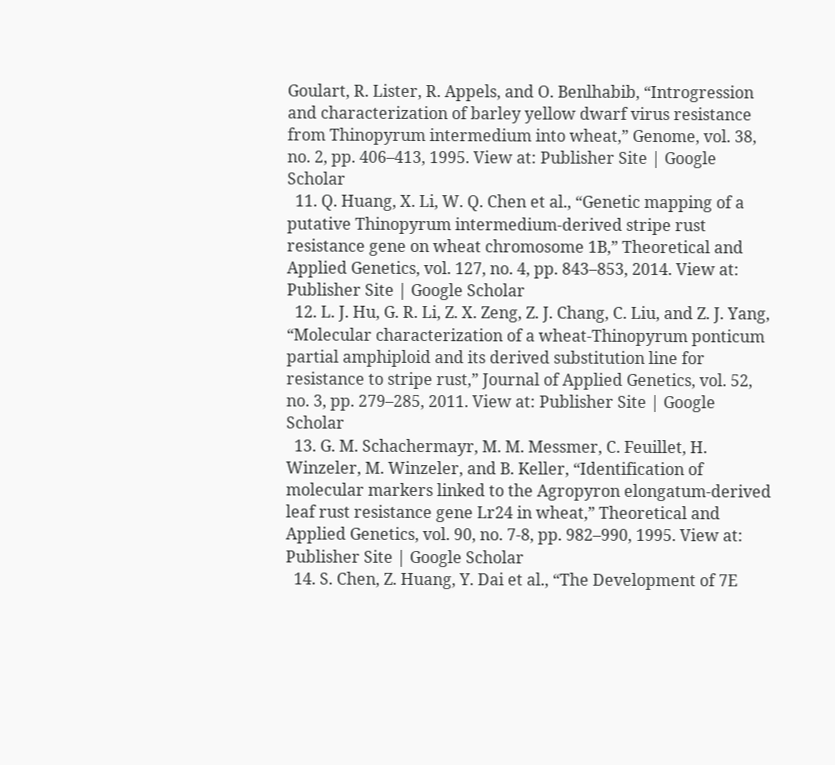Goulart, R. Lister, R. Appels, and O. Benlhabib, “Introgression and characterization of barley yellow dwarf virus resistance from Thinopyrum intermedium into wheat,” Genome, vol. 38, no. 2, pp. 406–413, 1995. View at: Publisher Site | Google Scholar
  11. Q. Huang, X. Li, W. Q. Chen et al., “Genetic mapping of a putative Thinopyrum intermedium-derived stripe rust resistance gene on wheat chromosome 1B,” Theoretical and Applied Genetics, vol. 127, no. 4, pp. 843–853, 2014. View at: Publisher Site | Google Scholar
  12. L. J. Hu, G. R. Li, Z. X. Zeng, Z. J. Chang, C. Liu, and Z. J. Yang, “Molecular characterization of a wheat-Thinopyrum ponticum partial amphiploid and its derived substitution line for resistance to stripe rust,” Journal of Applied Genetics, vol. 52, no. 3, pp. 279–285, 2011. View at: Publisher Site | Google Scholar
  13. G. M. Schachermayr, M. M. Messmer, C. Feuillet, H. Winzeler, M. Winzeler, and B. Keller, “Identification of molecular markers linked to the Agropyron elongatum-derived leaf rust resistance gene Lr24 in wheat,” Theoretical and Applied Genetics, vol. 90, no. 7-8, pp. 982–990, 1995. View at: Publisher Site | Google Scholar
  14. S. Chen, Z. Huang, Y. Dai et al., “The Development of 7E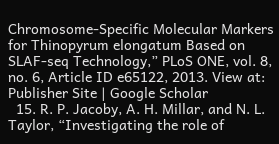Chromosome-Specific Molecular Markers for Thinopyrum elongatum Based on SLAF-seq Technology,” PLoS ONE, vol. 8, no. 6, Article ID e65122, 2013. View at: Publisher Site | Google Scholar
  15. R. P. Jacoby, A. H. Millar, and N. L. Taylor, “Investigating the role of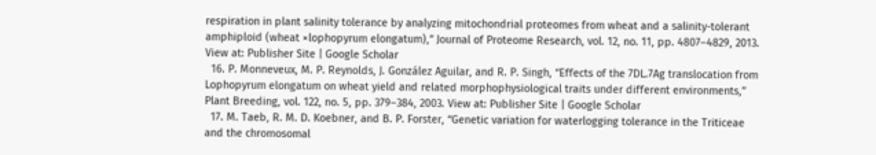respiration in plant salinity tolerance by analyzing mitochondrial proteomes from wheat and a salinity-tolerant amphiploid (wheat ×lophopyrum elongatum),” Journal of Proteome Research, vol. 12, no. 11, pp. 4807–4829, 2013. View at: Publisher Site | Google Scholar
  16. P. Monneveux, M. P. Reynolds, J. González Aguilar, and R. P. Singh, “Effects of the 7DL.7Ag translocation from Lophopyrum elongatum on wheat yield and related morphophysiological traits under different environments,” Plant Breeding, vol. 122, no. 5, pp. 379–384, 2003. View at: Publisher Site | Google Scholar
  17. M. Taeb, R. M. D. Koebner, and B. P. Forster, “Genetic variation for waterlogging tolerance in the Triticeae and the chromosomal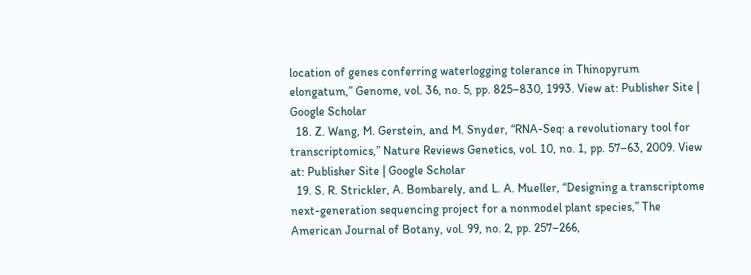location of genes conferring waterlogging tolerance in Thinopyrum elongatum,” Genome, vol. 36, no. 5, pp. 825–830, 1993. View at: Publisher Site | Google Scholar
  18. Z. Wang, M. Gerstein, and M. Snyder, “RNA-Seq: a revolutionary tool for transcriptomics,” Nature Reviews Genetics, vol. 10, no. 1, pp. 57–63, 2009. View at: Publisher Site | Google Scholar
  19. S. R. Strickler, A. Bombarely, and L. A. Mueller, “Designing a transcriptome next-generation sequencing project for a nonmodel plant species,” The American Journal of Botany, vol. 99, no. 2, pp. 257–266,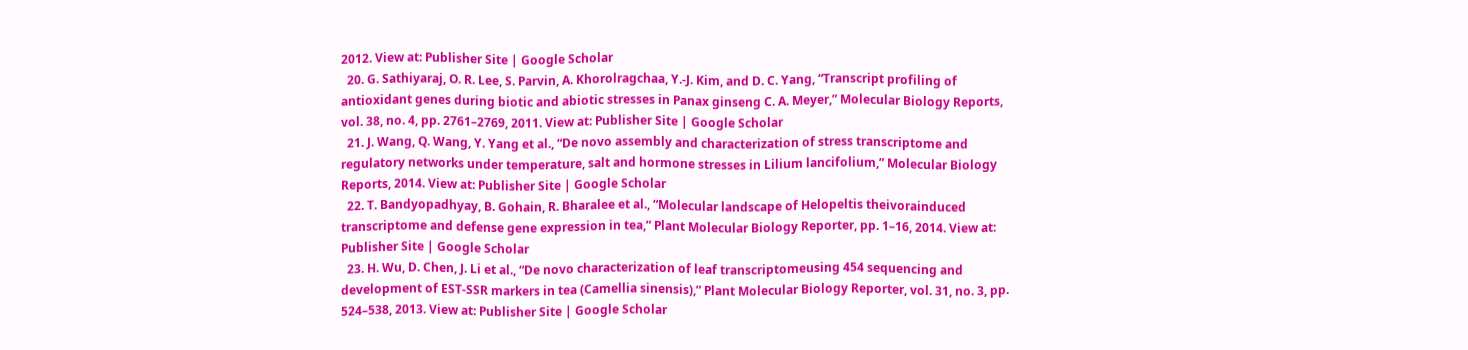2012. View at: Publisher Site | Google Scholar
  20. G. Sathiyaraj, O. R. Lee, S. Parvin, A. Khorolragchaa, Y.-J. Kim, and D. C. Yang, “Transcript profiling of antioxidant genes during biotic and abiotic stresses in Panax ginseng C. A. Meyer,” Molecular Biology Reports, vol. 38, no. 4, pp. 2761–2769, 2011. View at: Publisher Site | Google Scholar
  21. J. Wang, Q. Wang, Y. Yang et al., “De novo assembly and characterization of stress transcriptome and regulatory networks under temperature, salt and hormone stresses in Lilium lancifolium,” Molecular Biology Reports, 2014. View at: Publisher Site | Google Scholar
  22. T. Bandyopadhyay, B. Gohain, R. Bharalee et al., “Molecular landscape of Helopeltis theivorainduced transcriptome and defense gene expression in tea,” Plant Molecular Biology Reporter, pp. 1–16, 2014. View at: Publisher Site | Google Scholar
  23. H. Wu, D. Chen, J. Li et al., “De novo characterization of leaf transcriptomeusing 454 sequencing and development of EST-SSR markers in tea (Camellia sinensis),” Plant Molecular Biology Reporter, vol. 31, no. 3, pp. 524–538, 2013. View at: Publisher Site | Google Scholar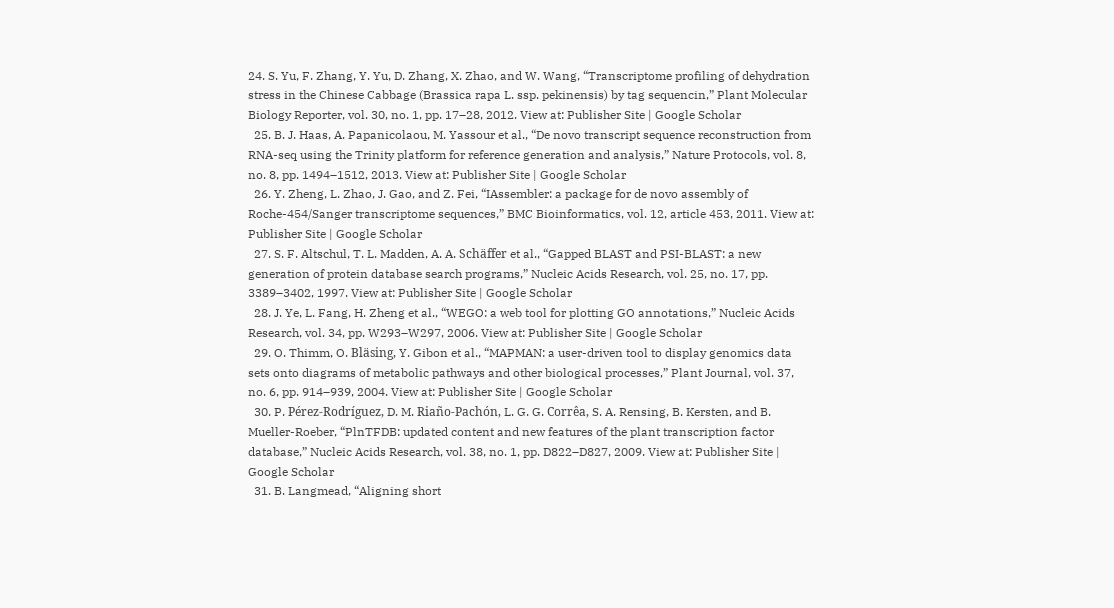24. S. Yu, F. Zhang, Y. Yu, D. Zhang, X. Zhao, and W. Wang, “Transcriptome profiling of dehydration stress in the Chinese Cabbage (Brassica rapa L. ssp. pekinensis) by tag sequencin,” Plant Molecular Biology Reporter, vol. 30, no. 1, pp. 17–28, 2012. View at: Publisher Site | Google Scholar
  25. B. J. Haas, A. Papanicolaou, M. Yassour et al., “De novo transcript sequence reconstruction from RNA-seq using the Trinity platform for reference generation and analysis,” Nature Protocols, vol. 8, no. 8, pp. 1494–1512, 2013. View at: Publisher Site | Google Scholar
  26. Y. Zheng, L. Zhao, J. Gao, and Z. Fei, “IAssembler: a package for de novo assembly of Roche-454/Sanger transcriptome sequences,” BMC Bioinformatics, vol. 12, article 453, 2011. View at: Publisher Site | Google Scholar
  27. S. F. Altschul, T. L. Madden, A. A. Schäffer et al., “Gapped BLAST and PSI-BLAST: a new generation of protein database search programs,” Nucleic Acids Research, vol. 25, no. 17, pp. 3389–3402, 1997. View at: Publisher Site | Google Scholar
  28. J. Ye, L. Fang, H. Zheng et al., “WEGO: a web tool for plotting GO annotations,” Nucleic Acids Research, vol. 34, pp. W293–W297, 2006. View at: Publisher Site | Google Scholar
  29. O. Thimm, O. Bläsing, Y. Gibon et al., “MAPMAN: a user-driven tool to display genomics data sets onto diagrams of metabolic pathways and other biological processes,” Plant Journal, vol. 37, no. 6, pp. 914–939, 2004. View at: Publisher Site | Google Scholar
  30. P. Pérez-Rodríguez, D. M. Riaño-Pachón, L. G. G. Corrêa, S. A. Rensing, B. Kersten, and B. Mueller-Roeber, “PlnTFDB: updated content and new features of the plant transcription factor database,” Nucleic Acids Research, vol. 38, no. 1, pp. D822–D827, 2009. View at: Publisher Site | Google Scholar
  31. B. Langmead, “Aligning short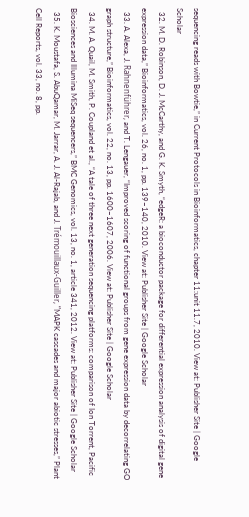sequencing reads with Bowtie,” in Current Protocols in Bioinformatics, chapter 11:unit 11.7, 2010. View at: Publisher Site | Google Scholar
  32. M. D. Robinson, D. J. McCarthy, and G. K. Smyth, “edgeR: a bioconductor package for differential expression analysis of digital gene expression data,” Bioinformatics, vol. 26, no. 1, pp. 139–140, 2010. View at: Publisher Site | Google Scholar
  33. A. Alexa, J. Rahnenführer, and T. Lengauer, “Improved scoring of functional groups from gene expression data by decorrelating GO graph structure,” Bioinformatics, vol. 22, no. 13, pp. 1600–1607, 2006. View at: Publisher Site | Google Scholar
  34. M. A. Quail, M. Smith, P. Coupland et al., “A tale of three next generation sequencing platforms: comparison of Ion Torrent, Pacific Biosciences and Illumina MiSeq sequencers,” BMC Genomics, vol. 13, no. 1, article 341, 2012. View at: Publisher Site | Google Scholar
  35. K. Moustafa, S. AbuQamar, M. Jarrar, A. J. Al-Rajab, and J. Trémouillaux-Guiller, “MAPK cascades and major abiotic stresses,” Plant Cell Reports, vol. 33, no. 8, pp.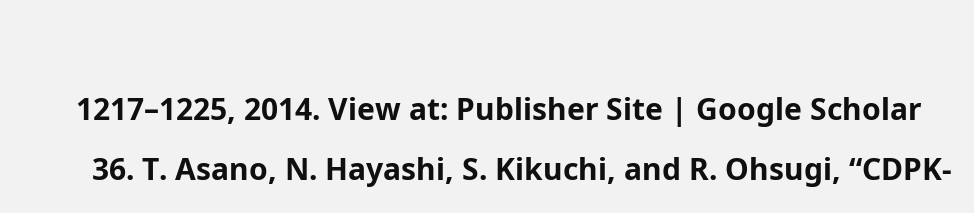1217–1225, 2014. View at: Publisher Site | Google Scholar
  36. T. Asano, N. Hayashi, S. Kikuchi, and R. Ohsugi, “CDPK-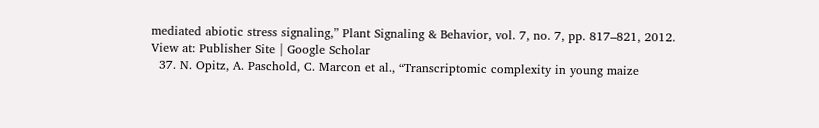mediated abiotic stress signaling,” Plant Signaling & Behavior, vol. 7, no. 7, pp. 817–821, 2012. View at: Publisher Site | Google Scholar
  37. N. Opitz, A. Paschold, C. Marcon et al., “Transcriptomic complexity in young maize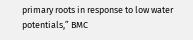primary roots in response to low water potentials,” BMC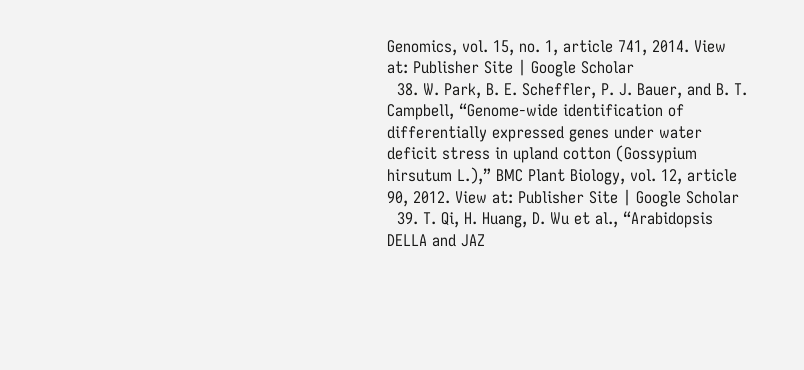Genomics, vol. 15, no. 1, article 741, 2014. View at: Publisher Site | Google Scholar
  38. W. Park, B. E. Scheffler, P. J. Bauer, and B. T. Campbell, “Genome-wide identification of differentially expressed genes under water deficit stress in upland cotton (Gossypium hirsutum L.),” BMC Plant Biology, vol. 12, article 90, 2012. View at: Publisher Site | Google Scholar
  39. T. Qi, H. Huang, D. Wu et al., “Arabidopsis DELLA and JAZ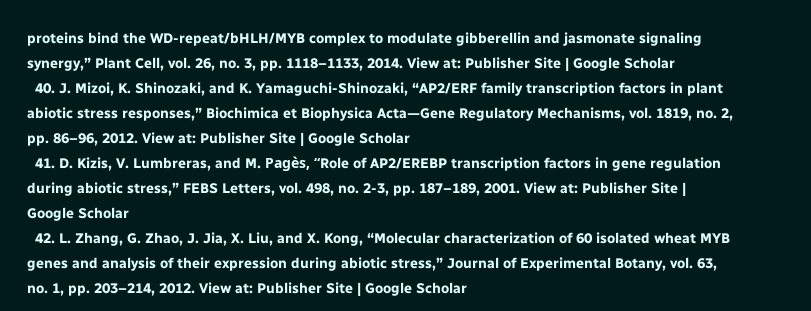proteins bind the WD-repeat/bHLH/MYB complex to modulate gibberellin and jasmonate signaling synergy,” Plant Cell, vol. 26, no. 3, pp. 1118–1133, 2014. View at: Publisher Site | Google Scholar
  40. J. Mizoi, K. Shinozaki, and K. Yamaguchi-Shinozaki, “AP2/ERF family transcription factors in plant abiotic stress responses,” Biochimica et Biophysica Acta—Gene Regulatory Mechanisms, vol. 1819, no. 2, pp. 86–96, 2012. View at: Publisher Site | Google Scholar
  41. D. Kizis, V. Lumbreras, and M. Pagès, “Role of AP2/EREBP transcription factors in gene regulation during abiotic stress,” FEBS Letters, vol. 498, no. 2-3, pp. 187–189, 2001. View at: Publisher Site | Google Scholar
  42. L. Zhang, G. Zhao, J. Jia, X. Liu, and X. Kong, “Molecular characterization of 60 isolated wheat MYB genes and analysis of their expression during abiotic stress,” Journal of Experimental Botany, vol. 63, no. 1, pp. 203–214, 2012. View at: Publisher Site | Google Scholar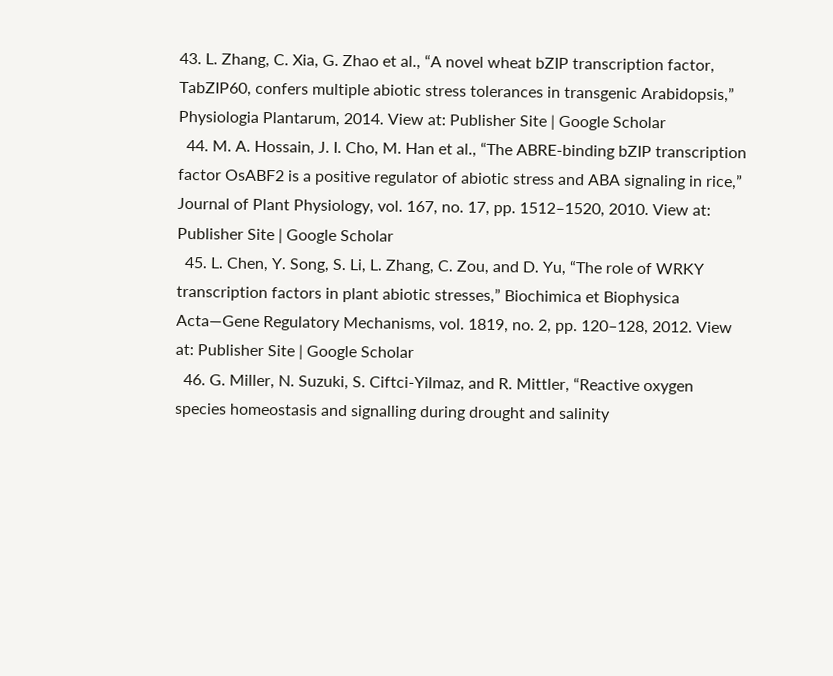43. L. Zhang, C. Xia, G. Zhao et al., “A novel wheat bZIP transcription factor, TabZIP60, confers multiple abiotic stress tolerances in transgenic Arabidopsis,” Physiologia Plantarum, 2014. View at: Publisher Site | Google Scholar
  44. M. A. Hossain, J. I. Cho, M. Han et al., “The ABRE-binding bZIP transcription factor OsABF2 is a positive regulator of abiotic stress and ABA signaling in rice,” Journal of Plant Physiology, vol. 167, no. 17, pp. 1512–1520, 2010. View at: Publisher Site | Google Scholar
  45. L. Chen, Y. Song, S. Li, L. Zhang, C. Zou, and D. Yu, “The role of WRKY transcription factors in plant abiotic stresses,” Biochimica et Biophysica Acta—Gene Regulatory Mechanisms, vol. 1819, no. 2, pp. 120–128, 2012. View at: Publisher Site | Google Scholar
  46. G. Miller, N. Suzuki, S. Ciftci-Yilmaz, and R. Mittler, “Reactive oxygen species homeostasis and signalling during drought and salinity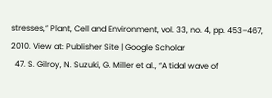stresses,” Plant, Cell and Environment, vol. 33, no. 4, pp. 453–467, 2010. View at: Publisher Site | Google Scholar
  47. S. Gilroy, N. Suzuki, G. Miller et al., “A tidal wave of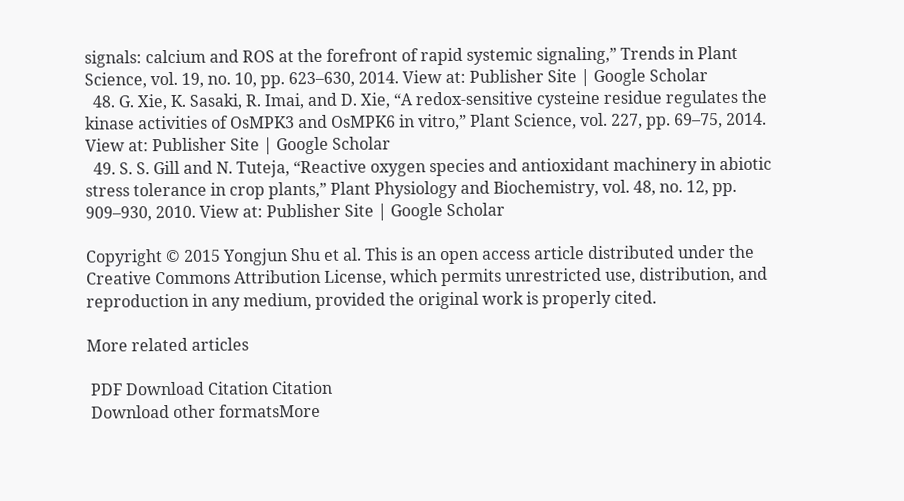signals: calcium and ROS at the forefront of rapid systemic signaling,” Trends in Plant Science, vol. 19, no. 10, pp. 623–630, 2014. View at: Publisher Site | Google Scholar
  48. G. Xie, K. Sasaki, R. Imai, and D. Xie, “A redox-sensitive cysteine residue regulates the kinase activities of OsMPK3 and OsMPK6 in vitro,” Plant Science, vol. 227, pp. 69–75, 2014. View at: Publisher Site | Google Scholar
  49. S. S. Gill and N. Tuteja, “Reactive oxygen species and antioxidant machinery in abiotic stress tolerance in crop plants,” Plant Physiology and Biochemistry, vol. 48, no. 12, pp. 909–930, 2010. View at: Publisher Site | Google Scholar

Copyright © 2015 Yongjun Shu et al. This is an open access article distributed under the Creative Commons Attribution License, which permits unrestricted use, distribution, and reproduction in any medium, provided the original work is properly cited.

More related articles

 PDF Download Citation Citation
 Download other formatsMore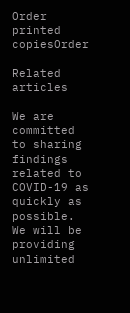Order printed copiesOrder

Related articles

We are committed to sharing findings related to COVID-19 as quickly as possible. We will be providing unlimited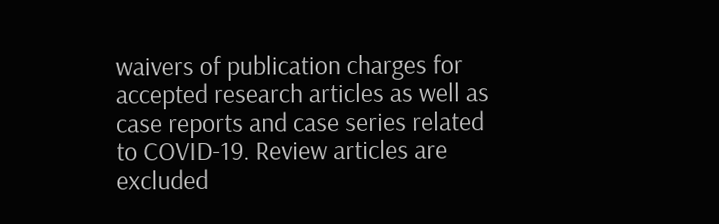waivers of publication charges for accepted research articles as well as case reports and case series related to COVID-19. Review articles are excluded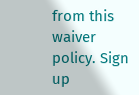from this waiver policy. Sign up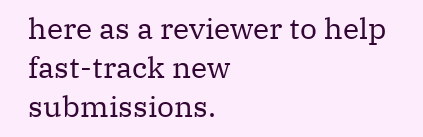here as a reviewer to help fast-track new submissions.